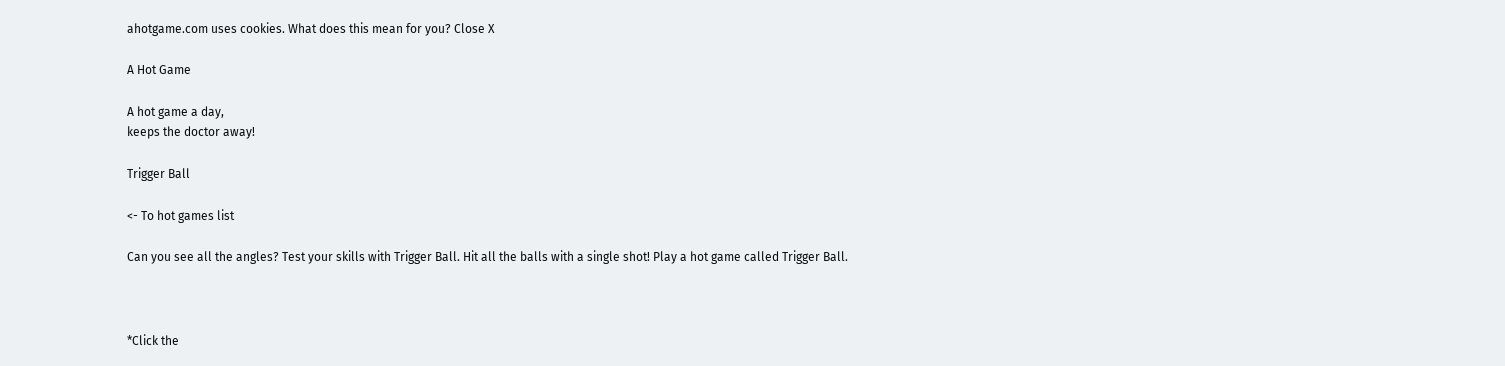ahotgame.com uses cookies. What does this mean for you? Close X

A Hot Game

A hot game a day,
keeps the doctor away!

Trigger Ball

<- To hot games list

Can you see all the angles? Test your skills with Trigger Ball. Hit all the balls with a single shot! Play a hot game called Trigger Ball.



*Click the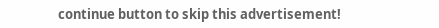continue button to skip this advertisement!